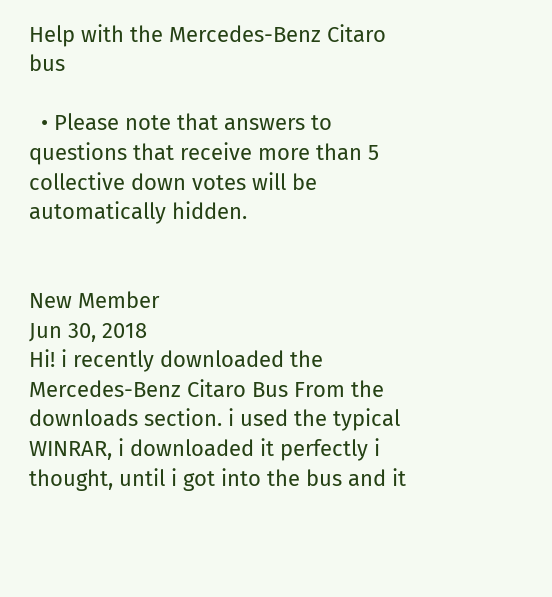Help with the Mercedes-Benz Citaro bus

  • Please note that answers to questions that receive more than 5 collective down votes will be automatically hidden.


New Member
Jun 30, 2018
Hi! i recently downloaded the Mercedes-Benz Citaro Bus From the downloads section. i used the typical WINRAR, i downloaded it perfectly i thought, until i got into the bus and it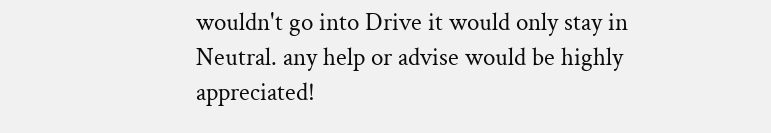wouldn't go into Drive it would only stay in Neutral. any help or advise would be highly appreciated!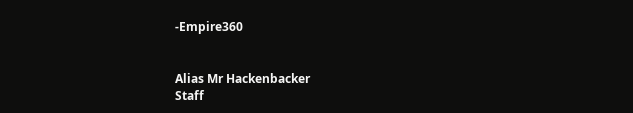-Empire360


Alias Mr Hackenbacker
Staff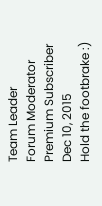Team Leader
Forum Moderator
Premium Subscriber
Dec 10, 2015
Hold the footbrake :)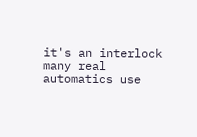it's an interlock many real automatics use